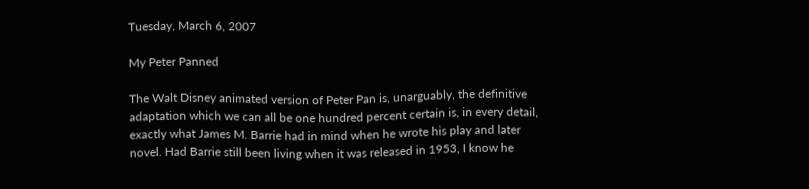Tuesday, March 6, 2007

My Peter Panned

The Walt Disney animated version of Peter Pan is, unarguably, the definitive adaptation which we can all be one hundred percent certain is, in every detail, exactly what James M. Barrie had in mind when he wrote his play and later novel. Had Barrie still been living when it was released in 1953, I know he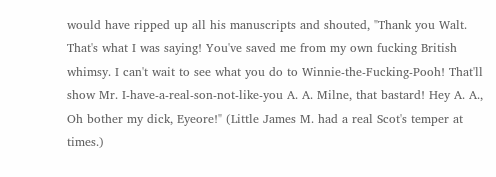would have ripped up all his manuscripts and shouted, "Thank you Walt. That's what I was saying! You've saved me from my own fucking British whimsy. I can't wait to see what you do to Winnie-the-Fucking-Pooh! That'll show Mr. I-have-a-real-son-not-like-you A. A. Milne, that bastard! Hey A. A., Oh bother my dick, Eyeore!" (Little James M. had a real Scot's temper at times.)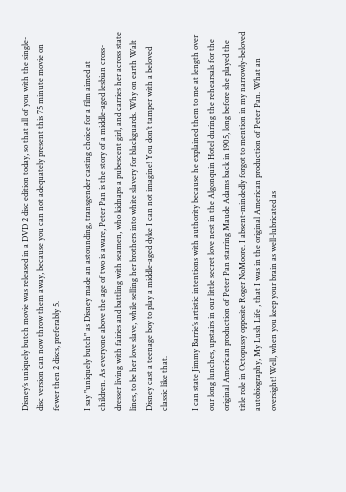Disney’s uniquely butch movie was released in a DVD 2 disc edition today, so that all of you with the single-disc version can now throw them away, because you can not adequately present this 75 minute movie on fewer then 2 discs, preferably 5.

I say "uniquely butch" as Disney made an astounding, transgender casting choice for a film aimed at children. As everyone above the age of two is aware, Peter Pan is the story of a middle-aged lesbian cross-dresser living with fairies and battling with seamen, who kidnaps a pubescent girl, and carries her across state lines, to be her love slave, while selling her brothers into white slavery for blackguards. Why on earth Walt Disney cast a teenage boy to play a middle-aged dyke I can not imagine! You don’t tamper with a beloved classic like that.

I can state Jimmy Barrie’s artistic intentions with authority because he explained them to me at length over our long lunches, upstairs in our little secret love nest in the Algonquin Hotel during the rehearsals for the original American production of Peter Pan starring Maude Adams back in 1905, long before she played the title role in Octopussy opposite Roger NoMoore. I absent-mindedly forgot to mention in my narrowly-beloved autobiography, My Lush Life , that I was in the original American production of Peter Pan. What an oversight! Well, when you keep your brain as well-lubricated as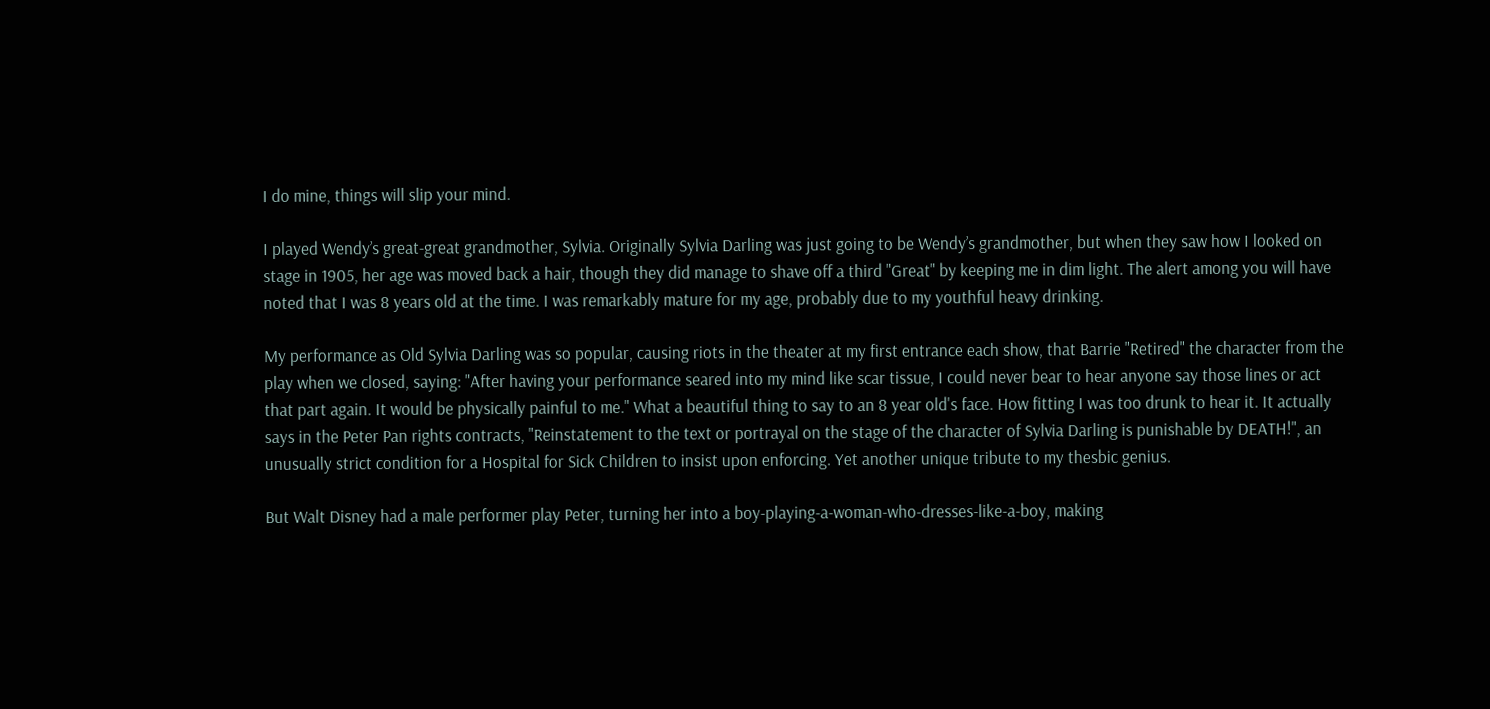I do mine, things will slip your mind.

I played Wendy’s great-great grandmother, Sylvia. Originally Sylvia Darling was just going to be Wendy’s grandmother, but when they saw how I looked on stage in 1905, her age was moved back a hair, though they did manage to shave off a third "Great" by keeping me in dim light. The alert among you will have noted that I was 8 years old at the time. I was remarkably mature for my age, probably due to my youthful heavy drinking.

My performance as Old Sylvia Darling was so popular, causing riots in the theater at my first entrance each show, that Barrie "Retired" the character from the play when we closed, saying: "After having your performance seared into my mind like scar tissue, I could never bear to hear anyone say those lines or act that part again. It would be physically painful to me." What a beautiful thing to say to an 8 year old's face. How fitting I was too drunk to hear it. It actually says in the Peter Pan rights contracts, "Reinstatement to the text or portrayal on the stage of the character of Sylvia Darling is punishable by DEATH!", an unusually strict condition for a Hospital for Sick Children to insist upon enforcing. Yet another unique tribute to my thesbic genius.

But Walt Disney had a male performer play Peter, turning her into a boy-playing-a-woman-who-dresses-like-a-boy, making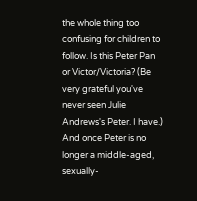the whole thing too confusing for children to follow. Is this Peter Pan or Victor/Victoria? (Be very grateful you've never seen Julie Andrews's Peter. I have.) And once Peter is no longer a middle-aged, sexually-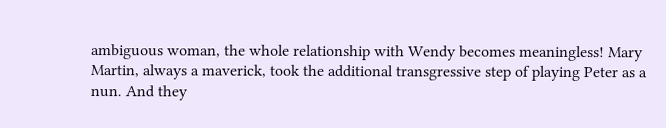ambiguous woman, the whole relationship with Wendy becomes meaningless! Mary Martin, always a maverick, took the additional transgressive step of playing Peter as a nun. And they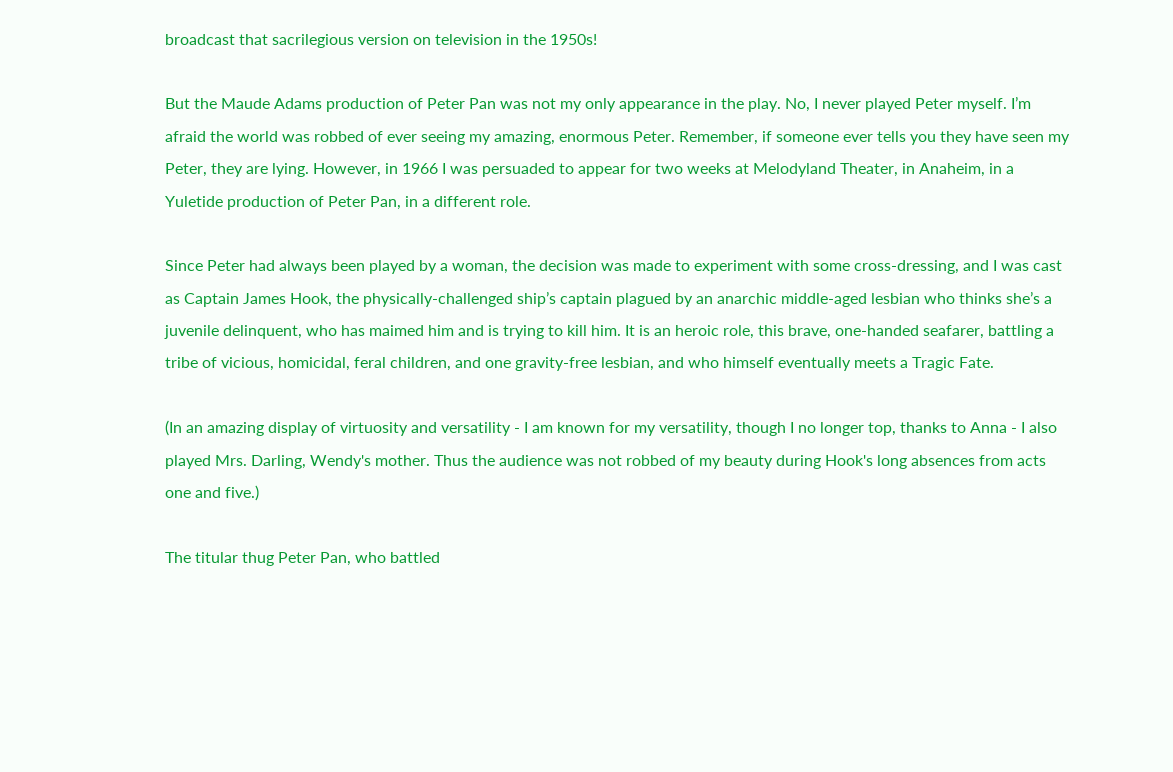broadcast that sacrilegious version on television in the 1950s!

But the Maude Adams production of Peter Pan was not my only appearance in the play. No, I never played Peter myself. I’m afraid the world was robbed of ever seeing my amazing, enormous Peter. Remember, if someone ever tells you they have seen my Peter, they are lying. However, in 1966 I was persuaded to appear for two weeks at Melodyland Theater, in Anaheim, in a Yuletide production of Peter Pan, in a different role.

Since Peter had always been played by a woman, the decision was made to experiment with some cross-dressing, and I was cast as Captain James Hook, the physically-challenged ship’s captain plagued by an anarchic middle-aged lesbian who thinks she’s a juvenile delinquent, who has maimed him and is trying to kill him. It is an heroic role, this brave, one-handed seafarer, battling a tribe of vicious, homicidal, feral children, and one gravity-free lesbian, and who himself eventually meets a Tragic Fate.

(In an amazing display of virtuosity and versatility - I am known for my versatility, though I no longer top, thanks to Anna - I also played Mrs. Darling, Wendy's mother. Thus the audience was not robbed of my beauty during Hook's long absences from acts one and five.)

The titular thug Peter Pan, who battled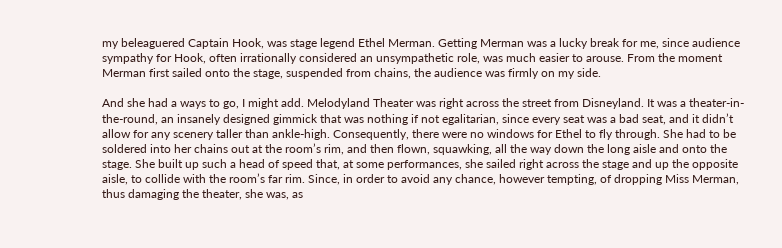my beleaguered Captain Hook, was stage legend Ethel Merman. Getting Merman was a lucky break for me, since audience sympathy for Hook, often irrationally considered an unsympathetic role, was much easier to arouse. From the moment Merman first sailed onto the stage, suspended from chains, the audience was firmly on my side.

And she had a ways to go, I might add. Melodyland Theater was right across the street from Disneyland. It was a theater-in-the-round, an insanely designed gimmick that was nothing if not egalitarian, since every seat was a bad seat, and it didn’t allow for any scenery taller than ankle-high. Consequently, there were no windows for Ethel to fly through. She had to be soldered into her chains out at the room’s rim, and then flown, squawking, all the way down the long aisle and onto the stage. She built up such a head of speed that, at some performances, she sailed right across the stage and up the opposite aisle, to collide with the room’s far rim. Since, in order to avoid any chance, however tempting, of dropping Miss Merman, thus damaging the theater, she was, as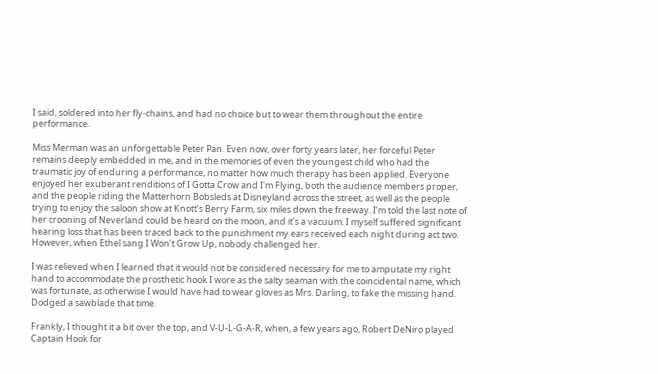I said, soldered into her fly-chains, and had no choice but to wear them throughout the entire performance.

Miss Merman was an unforgettable Peter Pan. Even now, over forty years later, her forceful Peter remains deeply embedded in me, and in the memories of even the youngest child who had the traumatic joy of enduring a performance, no matter how much therapy has been applied. Everyone enjoyed her exuberant renditions of I Gotta Crow and I'm Flying, both the audience members proper, and the people riding the Matterhorn Bobsleds at Disneyland across the street, as well as the people trying to enjoy the saloon show at Knott’s Berry Farm, six miles down the freeway. I’m told the last note of her crooning of Neverland could be heard on the moon, and it’s a vacuum. I myself suffered significant hearing loss that has been traced back to the punishment my ears received each night during act two. However, when Ethel sang I Won’t Grow Up, nobody challenged her.

I was relieved when I learned that it would not be considered necessary for me to amputate my right hand to accommodate the prosthetic hook I wore as the salty seaman with the coincidental name, which was fortunate, as otherwise I would have had to wear gloves as Mrs. Darling, to fake the missing hand. Dodged a sawblade that time.

Frankly, I thought it a bit over the top, and V-U-L-G-A-R, when, a few years ago, Robert DeNiro played Captain Hook for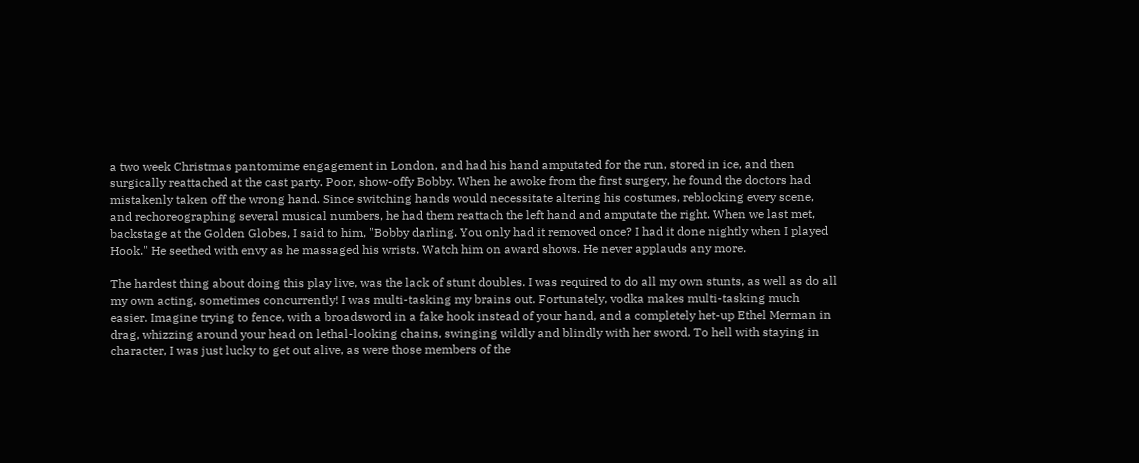a two week Christmas pantomime engagement in London, and had his hand amputated for the run, stored in ice, and then surgically reattached at the cast party. Poor, show-offy Bobby. When he awoke from the first surgery, he found the doctors had mistakenly taken off the wrong hand. Since switching hands would necessitate altering his costumes, reblocking every scene, and rechoreographing several musical numbers, he had them reattach the left hand and amputate the right. When we last met, backstage at the Golden Globes, I said to him, "Bobby darling. You only had it removed once? I had it done nightly when I played Hook." He seethed with envy as he massaged his wrists. Watch him on award shows. He never applauds any more.

The hardest thing about doing this play live, was the lack of stunt doubles. I was required to do all my own stunts, as well as do all my own acting, sometimes concurrently! I was multi-tasking my brains out. Fortunately, vodka makes multi-tasking much easier. Imagine trying to fence, with a broadsword in a fake hook instead of your hand, and a completely het-up Ethel Merman in drag, whizzing around your head on lethal-looking chains, swinging wildly and blindly with her sword. To hell with staying in character, I was just lucky to get out alive, as were those members of the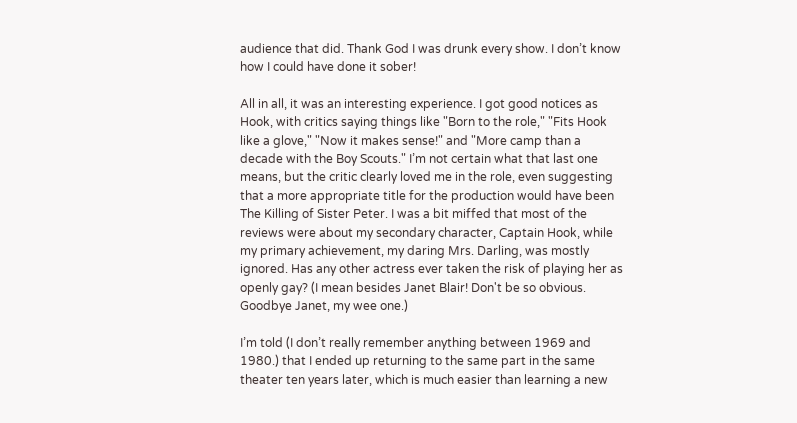audience that did. Thank God I was drunk every show. I don’t know how I could have done it sober!

All in all, it was an interesting experience. I got good notices as Hook, with critics saying things like "Born to the role," "Fits Hook like a glove," "Now it makes sense!" and "More camp than a decade with the Boy Scouts." I’m not certain what that last one means, but the critic clearly loved me in the role, even suggesting that a more appropriate title for the production would have been The Killing of Sister Peter. I was a bit miffed that most of the reviews were about my secondary character, Captain Hook, while my primary achievement, my daring Mrs. Darling, was mostly ignored. Has any other actress ever taken the risk of playing her as openly gay? (I mean besides Janet Blair! Don't be so obvious. Goodbye Janet, my wee one.)

I’m told (I don’t really remember anything between 1969 and 1980.) that I ended up returning to the same part in the same theater ten years later, which is much easier than learning a new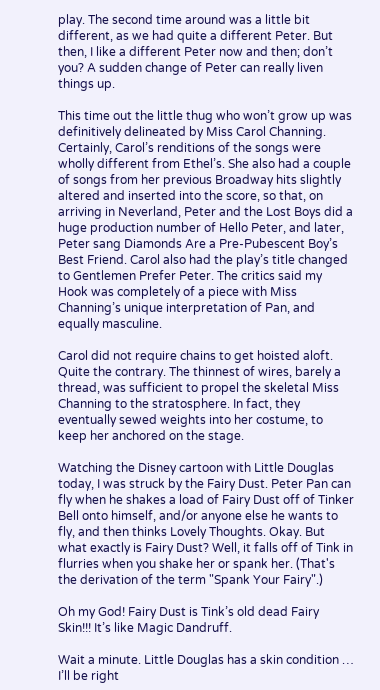play. The second time around was a little bit different, as we had quite a different Peter. But then, I like a different Peter now and then; don’t you? A sudden change of Peter can really liven things up.

This time out the little thug who won’t grow up was definitively delineated by Miss Carol Channing. Certainly, Carol’s renditions of the songs were wholly different from Ethel’s. She also had a couple of songs from her previous Broadway hits slightly altered and inserted into the score, so that, on arriving in Neverland, Peter and the Lost Boys did a huge production number of Hello Peter, and later, Peter sang Diamonds Are a Pre-Pubescent Boy’s Best Friend. Carol also had the play’s title changed to Gentlemen Prefer Peter. The critics said my Hook was completely of a piece with Miss Channing’s unique interpretation of Pan, and equally masculine.

Carol did not require chains to get hoisted aloft. Quite the contrary. The thinnest of wires, barely a thread, was sufficient to propel the skeletal Miss Channing to the stratosphere. In fact, they eventually sewed weights into her costume, to keep her anchored on the stage.

Watching the Disney cartoon with Little Douglas today, I was struck by the Fairy Dust. Peter Pan can fly when he shakes a load of Fairy Dust off of Tinker Bell onto himself, and/or anyone else he wants to fly, and then thinks Lovely Thoughts. Okay. But what exactly is Fairy Dust? Well, it falls off of Tink in flurries when you shake her or spank her. (That's the derivation of the term "Spank Your Fairy".)

Oh my God! Fairy Dust is Tink’s old dead Fairy Skin!!! It’s like Magic Dandruff.

Wait a minute. Little Douglas has a skin condition … I’ll be right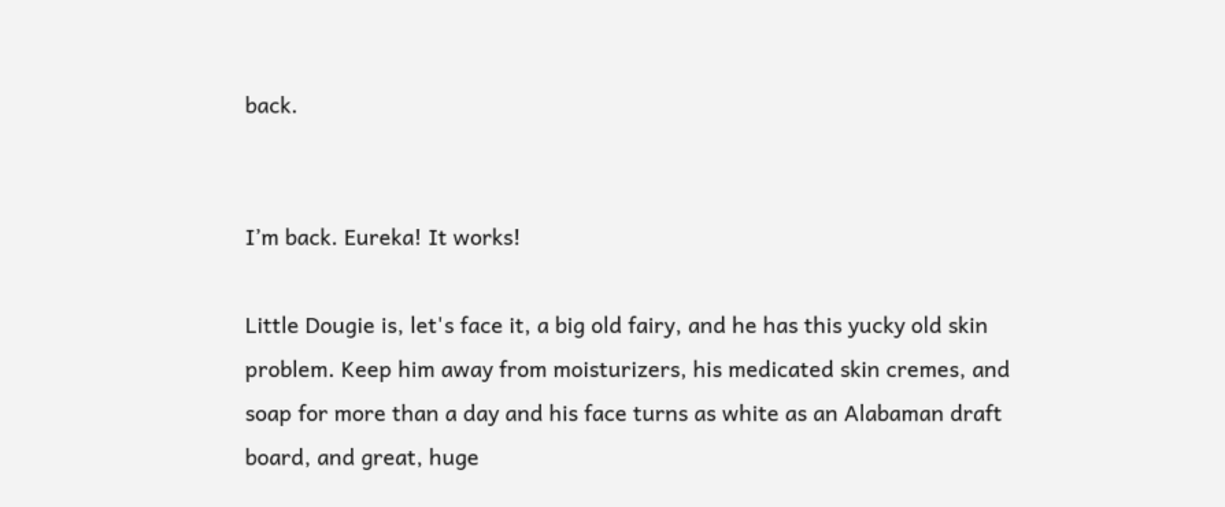back.


I’m back. Eureka! It works!

Little Dougie is, let's face it, a big old fairy, and he has this yucky old skin problem. Keep him away from moisturizers, his medicated skin cremes, and soap for more than a day and his face turns as white as an Alabaman draft board, and great, huge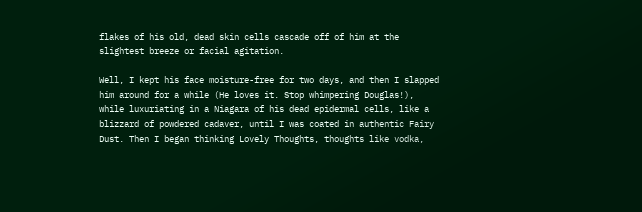flakes of his old, dead skin cells cascade off of him at the slightest breeze or facial agitation.

Well, I kept his face moisture-free for two days, and then I slapped him around for a while (He loves it. Stop whimpering Douglas!), while luxuriating in a Niagara of his dead epidermal cells, like a blizzard of powdered cadaver, until I was coated in authentic Fairy Dust. Then I began thinking Lovely Thoughts, thoughts like vodka,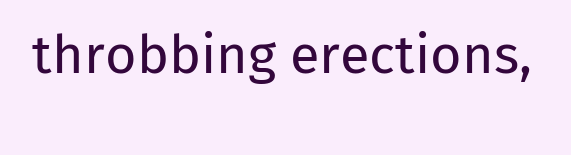throbbing erections,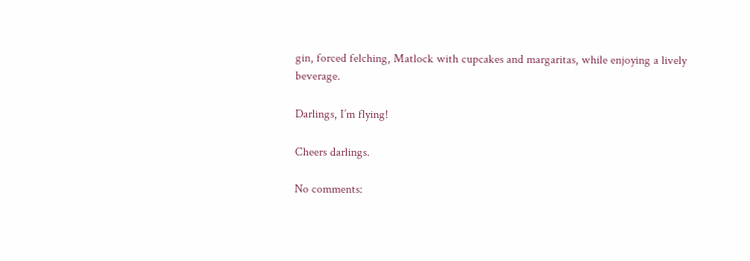gin, forced felching, Matlock with cupcakes and margaritas, while enjoying a lively beverage.

Darlings, I’m flying!

Cheers darlings.

No comments: